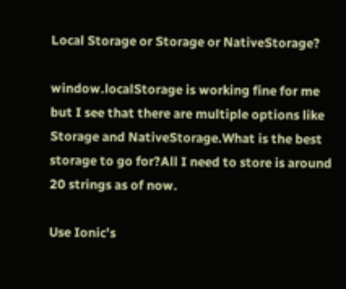Local Storage or Storage or NativeStorage?

window.localStorage is working fine for me but I see that there are multiple options like Storage and NativeStorage.What is the best storage to go for?All I need to store is around 20 strings as of now.

Use Ionic’s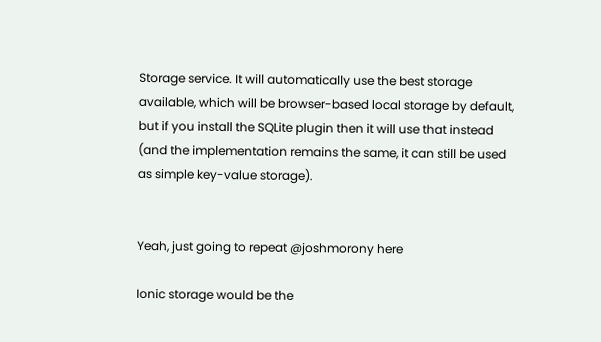Storage service. It will automatically use the best storage available, which will be browser-based local storage by default, but if you install the SQLite plugin then it will use that instead (and the implementation remains the same, it can still be used as simple key-value storage).


Yeah, just going to repeat @joshmorony here

Ionic storage would be the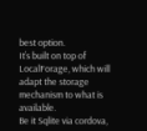best option.
It’s built on top of LocalForage, which will adapt the storage mechanism to what is available.
Be it Sqlite via cordova,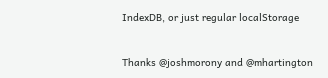IndexDB, or just regular localStorage


Thanks @joshmorony and @mhartington